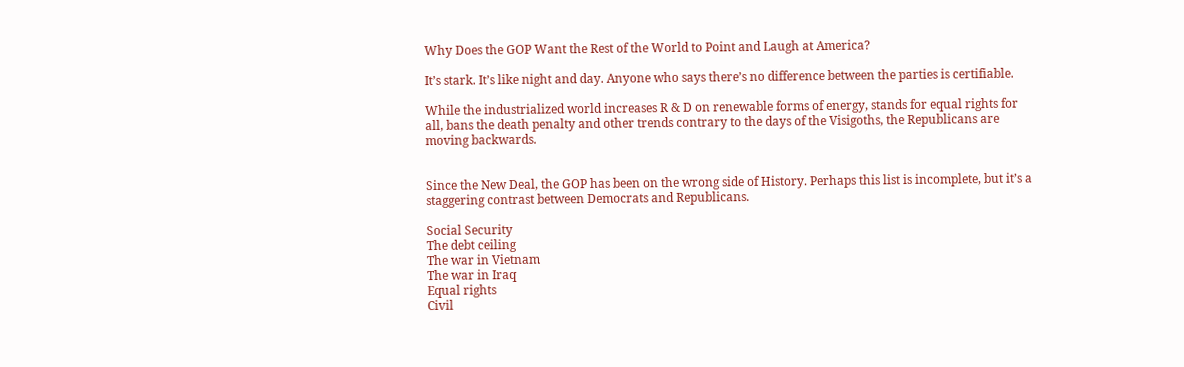Why Does the GOP Want the Rest of the World to Point and Laugh at America?

It’s stark. It’s like night and day. Anyone who says there’s no difference between the parties is certifiable.

While the industrialized world increases R & D on renewable forms of energy, stands for equal rights for all, bans the death penalty and other trends contrary to the days of the Visigoths, the Republicans are moving backwards.


Since the New Deal, the GOP has been on the wrong side of History. Perhaps this list is incomplete, but it’s a staggering contrast between Democrats and Republicans.

Social Security
The debt ceiling
The war in Vietnam
The war in Iraq
Equal rights
Civil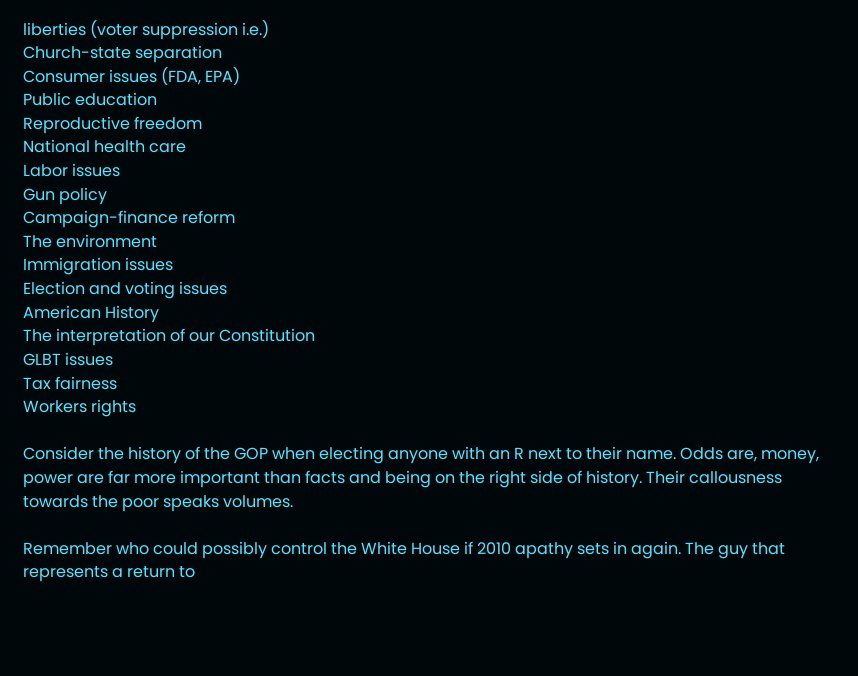liberties (voter suppression i.e.)
Church-state separation
Consumer issues (FDA, EPA)
Public education
Reproductive freedom
National health care
Labor issues
Gun policy
Campaign-finance reform
The environment
Immigration issues
Election and voting issues
American History
The interpretation of our Constitution
GLBT issues
Tax fairness
Workers rights

Consider the history of the GOP when electing anyone with an R next to their name. Odds are, money, power are far more important than facts and being on the right side of history. Their callousness towards the poor speaks volumes.

Remember who could possibly control the White House if 2010 apathy sets in again. The guy that represents a return to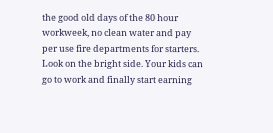the good old days of the 80 hour workweek, no clean water and pay per use fire departments for starters. Look on the bright side. Your kids can go to work and finally start earning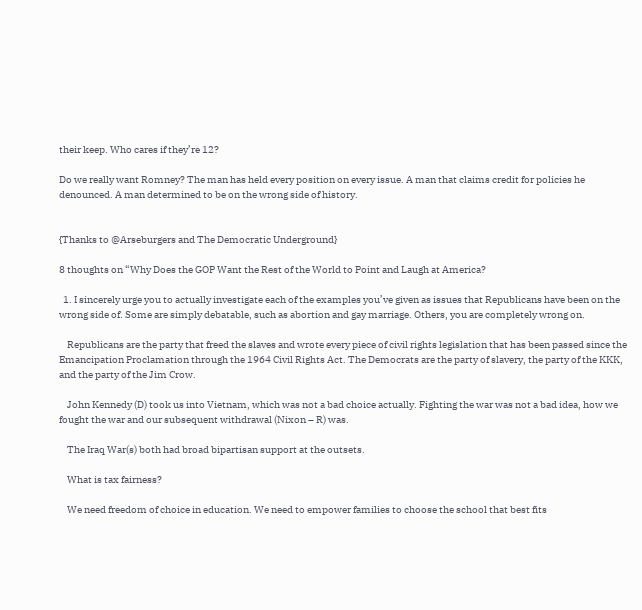their keep. Who cares if they’re 12?

Do we really want Romney? The man has held every position on every issue. A man that claims credit for policies he denounced. A man determined to be on the wrong side of history.


{Thanks to @Arseburgers and The Democratic Underground}

8 thoughts on “Why Does the GOP Want the Rest of the World to Point and Laugh at America?

  1. I sincerely urge you to actually investigate each of the examples you’ve given as issues that Republicans have been on the wrong side of. Some are simply debatable, such as abortion and gay marriage. Others, you are completely wrong on.

    Republicans are the party that freed the slaves and wrote every piece of civil rights legislation that has been passed since the Emancipation Proclamation through the 1964 Civil Rights Act. The Democrats are the party of slavery, the party of the KKK, and the party of the Jim Crow.

    John Kennedy (D) took us into Vietnam, which was not a bad choice actually. Fighting the war was not a bad idea, how we fought the war and our subsequent withdrawal (Nixon – R) was.

    The Iraq War(s) both had broad bipartisan support at the outsets.

    What is tax fairness?

    We need freedom of choice in education. We need to empower families to choose the school that best fits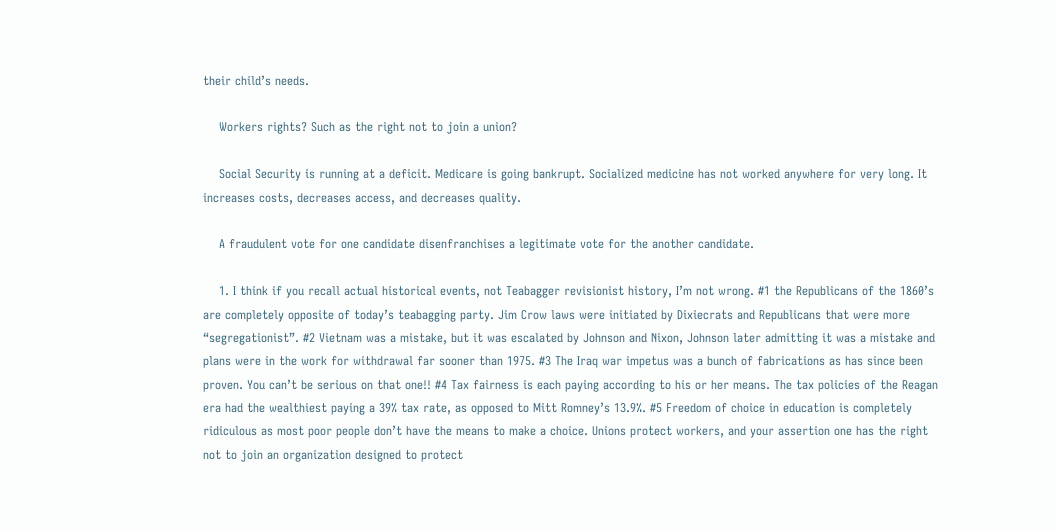their child’s needs.

    Workers rights? Such as the right not to join a union?

    Social Security is running at a deficit. Medicare is going bankrupt. Socialized medicine has not worked anywhere for very long. It increases costs, decreases access, and decreases quality.

    A fraudulent vote for one candidate disenfranchises a legitimate vote for the another candidate.

    1. I think if you recall actual historical events, not Teabagger revisionist history, I’m not wrong. #1 the Republicans of the 1860’s are completely opposite of today’s teabagging party. Jim Crow laws were initiated by Dixiecrats and Republicans that were more “segregationist”. #2 Vietnam was a mistake, but it was escalated by Johnson and Nixon, Johnson later admitting it was a mistake and plans were in the work for withdrawal far sooner than 1975. #3 The Iraq war impetus was a bunch of fabrications as has since been proven. You can’t be serious on that one!! #4 Tax fairness is each paying according to his or her means. The tax policies of the Reagan era had the wealthiest paying a 39% tax rate, as opposed to Mitt Romney’s 13.9%. #5 Freedom of choice in education is completely ridiculous as most poor people don’t have the means to make a choice. Unions protect workers, and your assertion one has the right not to join an organization designed to protect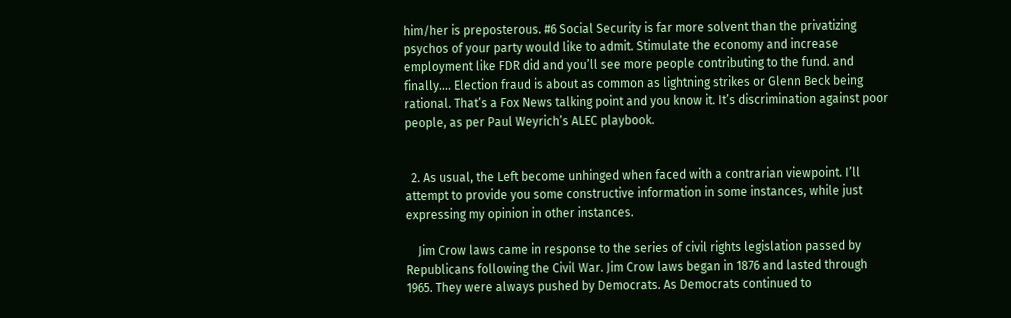him/her is preposterous. #6 Social Security is far more solvent than the privatizing psychos of your party would like to admit. Stimulate the economy and increase employment like FDR did and you’ll see more people contributing to the fund. and finally…. Election fraud is about as common as lightning strikes or Glenn Beck being rational. That’s a Fox News talking point and you know it. It’s discrimination against poor people, as per Paul Weyrich’s ALEC playbook.


  2. As usual, the Left become unhinged when faced with a contrarian viewpoint. I’ll attempt to provide you some constructive information in some instances, while just expressing my opinion in other instances.

    Jim Crow laws came in response to the series of civil rights legislation passed by Republicans following the Civil War. Jim Crow laws began in 1876 and lasted through 1965. They were always pushed by Democrats. As Democrats continued to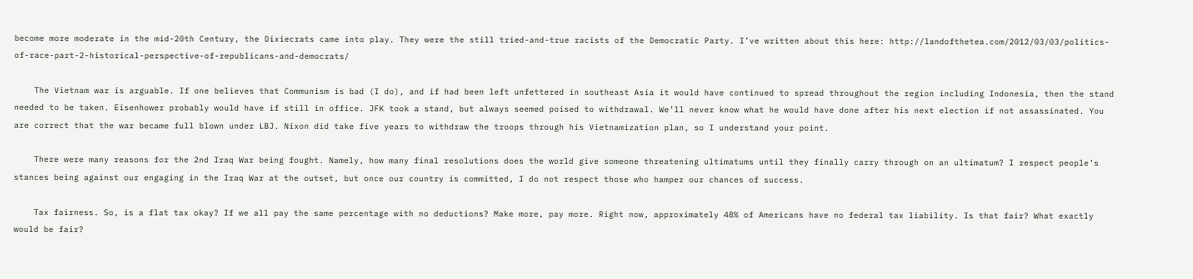become more moderate in the mid-20th Century, the Dixiecrats came into play. They were the still tried-and-true racists of the Democratic Party. I’ve written about this here: http://landofthetea.com/2012/03/03/politics-of-race-part-2-historical-perspective-of-republicans-and-democrats/

    The Vietnam war is arguable. If one believes that Communism is bad (I do), and if had been left unfettered in southeast Asia it would have continued to spread throughout the region including Indonesia, then the stand needed to be taken. Eisenhower probably would have if still in office. JFK took a stand, but always seemed poised to withdrawal. We’ll never know what he would have done after his next election if not assassinated. You are correct that the war became full blown under LBJ. Nixon did take five years to withdraw the troops through his Vietnamization plan, so I understand your point.

    There were many reasons for the 2nd Iraq War being fought. Namely, how many final resolutions does the world give someone threatening ultimatums until they finally carry through on an ultimatum? I respect people’s stances being against our engaging in the Iraq War at the outset, but once our country is committed, I do not respect those who hamper our chances of success.

    Tax fairness. So, is a flat tax okay? If we all pay the same percentage with no deductions? Make more, pay more. Right now, approximately 48% of Americans have no federal tax liability. Is that fair? What exactly would be fair?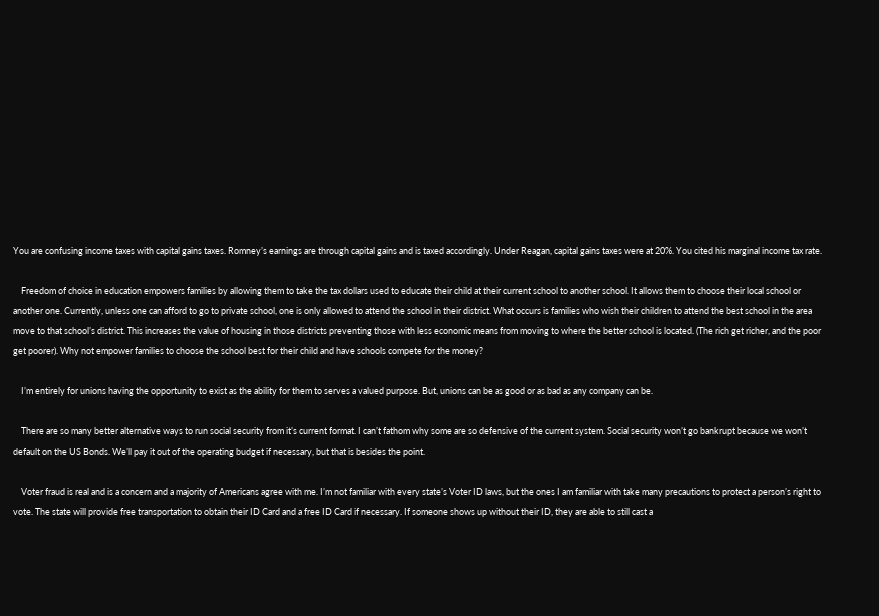You are confusing income taxes with capital gains taxes. Romney’s earnings are through capital gains and is taxed accordingly. Under Reagan, capital gains taxes were at 20%. You cited his marginal income tax rate.

    Freedom of choice in education empowers families by allowing them to take the tax dollars used to educate their child at their current school to another school. It allows them to choose their local school or another one. Currently, unless one can afford to go to private school, one is only allowed to attend the school in their district. What occurs is families who wish their children to attend the best school in the area move to that school’s district. This increases the value of housing in those districts preventing those with less economic means from moving to where the better school is located. (The rich get richer, and the poor get poorer). Why not empower families to choose the school best for their child and have schools compete for the money?

    I’m entirely for unions having the opportunity to exist as the ability for them to serves a valued purpose. But, unions can be as good or as bad as any company can be.

    There are so many better alternative ways to run social security from it’s current format. I can’t fathom why some are so defensive of the current system. Social security won’t go bankrupt because we won’t default on the US Bonds. We’ll pay it out of the operating budget if necessary, but that is besides the point.

    Voter fraud is real and is a concern and a majority of Americans agree with me. I’m not familiar with every state’s Voter ID laws, but the ones I am familiar with take many precautions to protect a person’s right to vote. The state will provide free transportation to obtain their ID Card and a free ID Card if necessary. If someone shows up without their ID, they are able to still cast a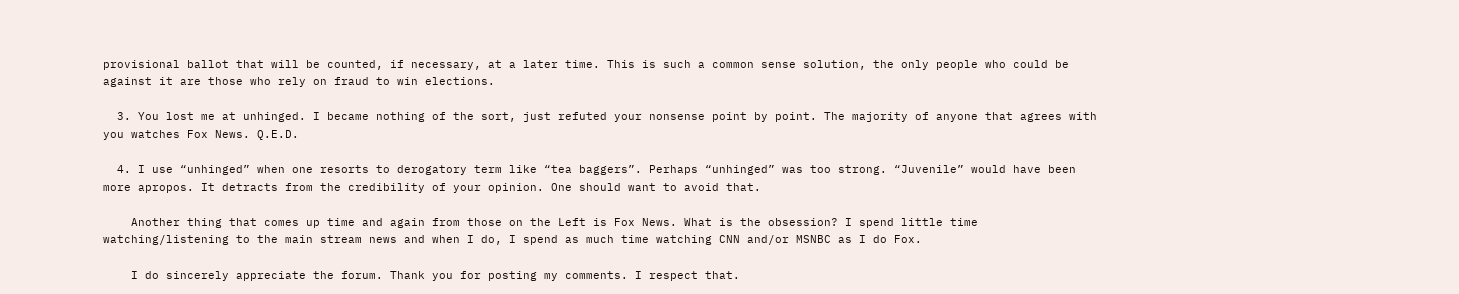provisional ballot that will be counted, if necessary, at a later time. This is such a common sense solution, the only people who could be against it are those who rely on fraud to win elections.

  3. You lost me at unhinged. I became nothing of the sort, just refuted your nonsense point by point. The majority of anyone that agrees with you watches Fox News. Q.E.D.

  4. I use “unhinged” when one resorts to derogatory term like “tea baggers”. Perhaps “unhinged” was too strong. “Juvenile” would have been more apropos. It detracts from the credibility of your opinion. One should want to avoid that.

    Another thing that comes up time and again from those on the Left is Fox News. What is the obsession? I spend little time watching/listening to the main stream news and when I do, I spend as much time watching CNN and/or MSNBC as I do Fox.

    I do sincerely appreciate the forum. Thank you for posting my comments. I respect that.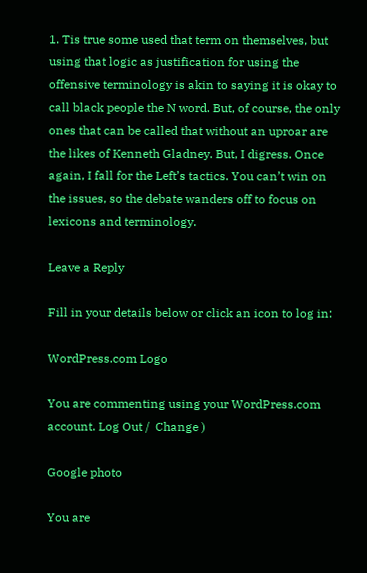1. Tis true some used that term on themselves, but using that logic as justification for using the offensive terminology is akin to saying it is okay to call black people the N word. But, of course, the only ones that can be called that without an uproar are the likes of Kenneth Gladney. But, I digress. Once again, I fall for the Left’s tactics. You can’t win on the issues, so the debate wanders off to focus on lexicons and terminology.

Leave a Reply

Fill in your details below or click an icon to log in:

WordPress.com Logo

You are commenting using your WordPress.com account. Log Out /  Change )

Google photo

You are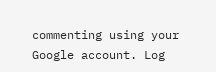commenting using your Google account. Log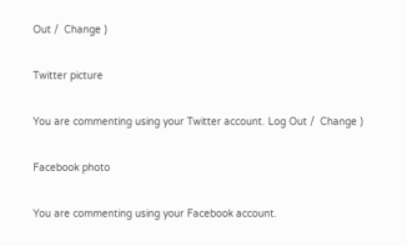Out /  Change )

Twitter picture

You are commenting using your Twitter account. Log Out /  Change )

Facebook photo

You are commenting using your Facebook account.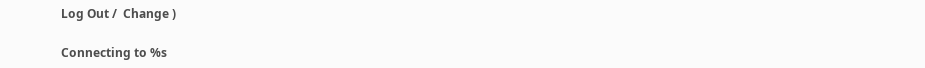Log Out /  Change )

Connecting to %s